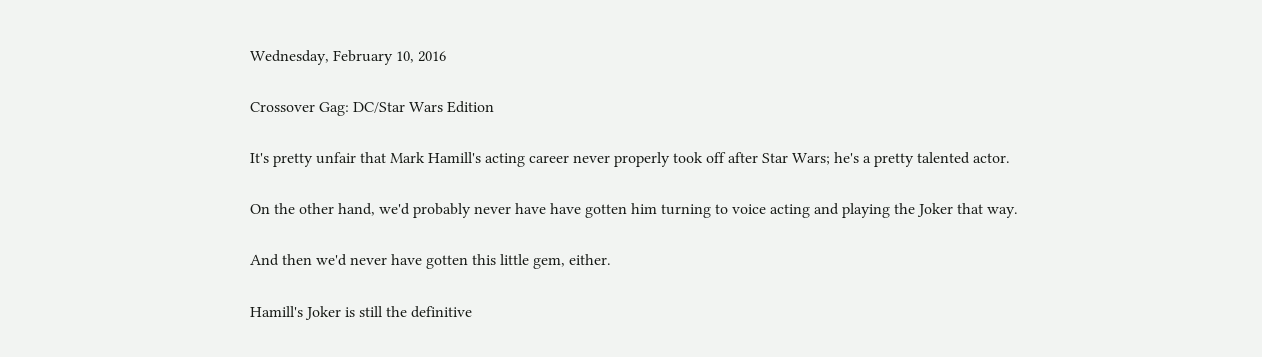Wednesday, February 10, 2016

Crossover Gag: DC/Star Wars Edition

It's pretty unfair that Mark Hamill's acting career never properly took off after Star Wars; he's a pretty talented actor.

On the other hand, we'd probably never have have gotten him turning to voice acting and playing the Joker that way.

And then we'd never have gotten this little gem, either.

Hamill's Joker is still the definitive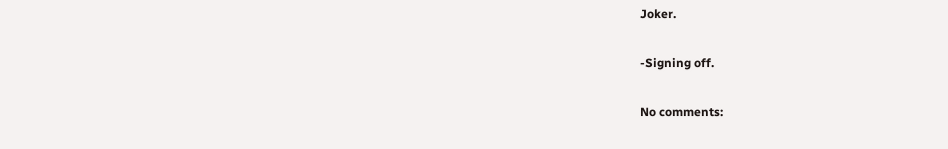Joker.

-Signing off.

No comments: